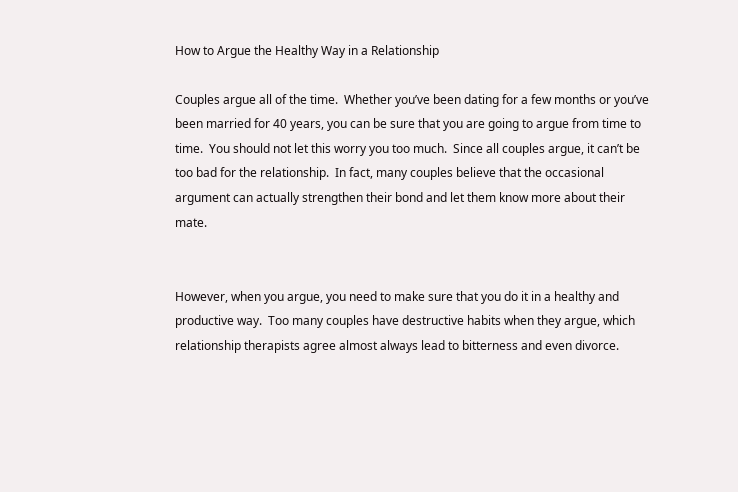How to Argue the Healthy Way in a Relationship

Couples argue all of the time.  Whether you’ve been dating for a few months or you’ve been married for 40 years, you can be sure that you are going to argue from time to time.  You should not let this worry you too much.  Since all couples argue, it can’t be too bad for the relationship.  In fact, many couples believe that the occasional argument can actually strengthen their bond and let them know more about their mate.


However, when you argue, you need to make sure that you do it in a healthy and productive way.  Too many couples have destructive habits when they argue, which relationship therapists agree almost always lead to bitterness and even divorce.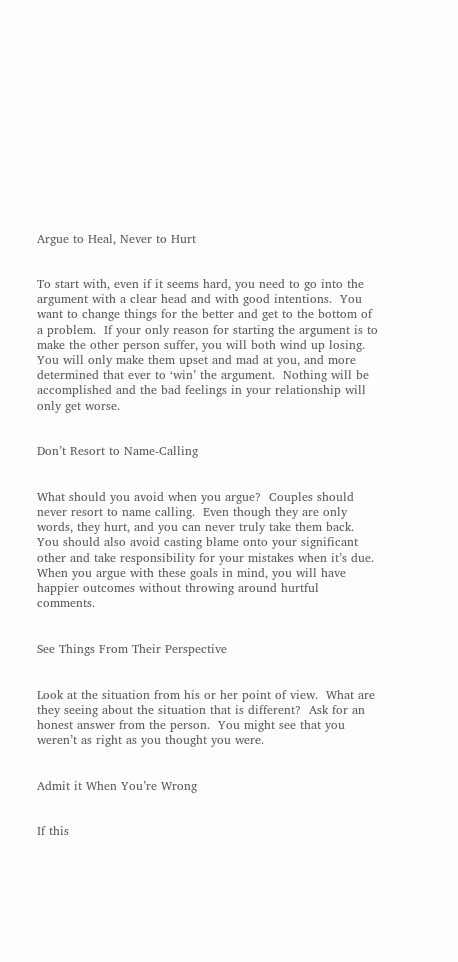Argue to Heal, Never to Hurt


To start with, even if it seems hard, you need to go into the argument with a clear head and with good intentions.  You want to change things for the better and get to the bottom of a problem.  If your only reason for starting the argument is to make the other person suffer, you will both wind up losing.  You will only make them upset and mad at you, and more determined that ever to ‘win’ the argument.  Nothing will be accomplished and the bad feelings in your relationship will only get worse.


Don’t Resort to Name-Calling


What should you avoid when you argue?  Couples should never resort to name calling.  Even though they are only words, they hurt, and you can never truly take them back.  You should also avoid casting blame onto your significant other and take responsibility for your mistakes when it’s due.  When you argue with these goals in mind, you will have happier outcomes without throwing around hurtful comments.


See Things From Their Perspective


Look at the situation from his or her point of view.  What are they seeing about the situation that is different?  Ask for an honest answer from the person.  You might see that you weren’t as right as you thought you were.


Admit it When You’re Wrong


If this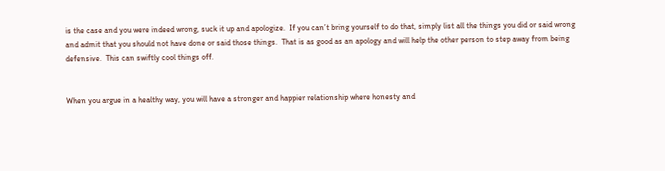is the case and you were indeed wrong, suck it up and apologize.  If you can’t bring yourself to do that, simply list all the things you did or said wrong and admit that you should not have done or said those things.  That is as good as an apology and will help the other person to step away from being defensive.  This can swiftly cool things off.


When you argue in a healthy way, you will have a stronger and happier relationship where honesty and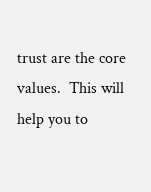trust are the core values.  This will help you to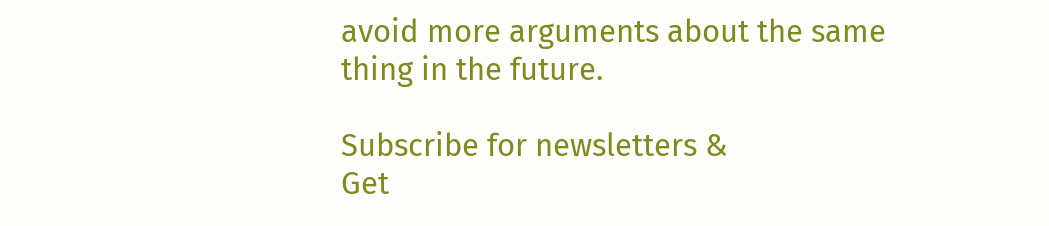avoid more arguments about the same thing in the future.

Subscribe for newsletters &
Get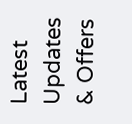Latest Updates & Offers